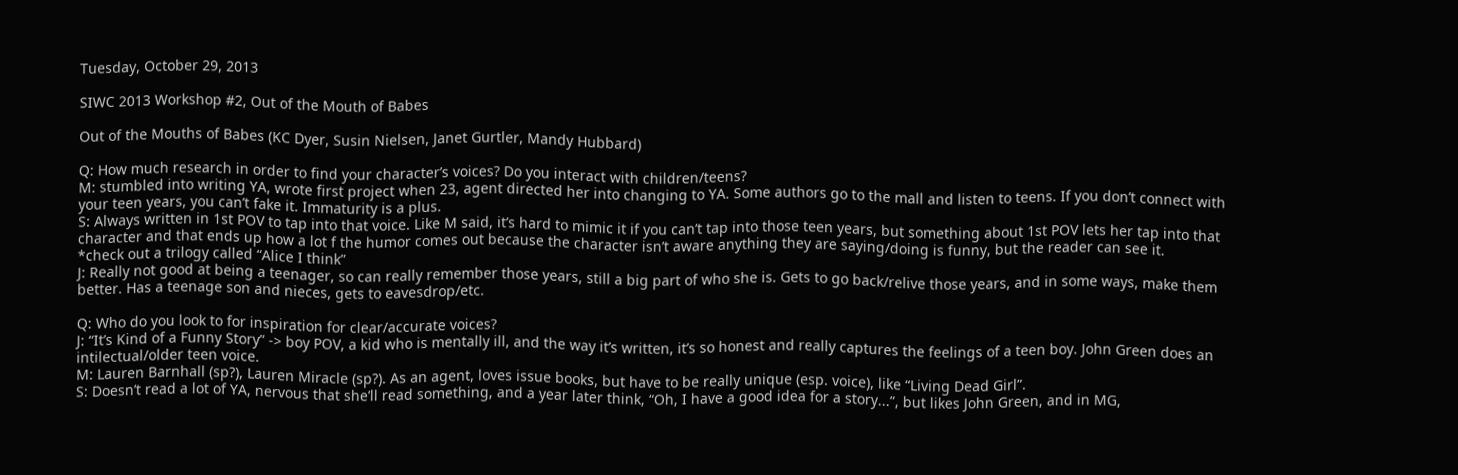Tuesday, October 29, 2013

SIWC 2013 Workshop #2, Out of the Mouth of Babes

Out of the Mouths of Babes (KC Dyer, Susin Nielsen, Janet Gurtler, Mandy Hubbard)

Q: How much research in order to find your character’s voices? Do you interact with children/teens?
M: stumbled into writing YA, wrote first project when 23, agent directed her into changing to YA. Some authors go to the mall and listen to teens. If you don’t connect with your teen years, you can’t fake it. Immaturity is a plus.
S: Always written in 1st POV to tap into that voice. Like M said, it’s hard to mimic it if you can’t tap into those teen years, but something about 1st POV lets her tap into that character and that ends up how a lot f the humor comes out because the character isn’t aware anything they are saying/doing is funny, but the reader can see it.
*check out a trilogy called “Alice I think”
J: Really not good at being a teenager, so can really remember those years, still a big part of who she is. Gets to go back/relive those years, and in some ways, make them better. Has a teenage son and nieces, gets to eavesdrop/etc.

Q: Who do you look to for inspiration for clear/accurate voices?
J: “It’s Kind of a Funny Story” -> boy POV, a kid who is mentally ill, and the way it’s written, it’s so honest and really captures the feelings of a teen boy. John Green does an intilectual/older teen voice.
M: Lauren Barnhall (sp?), Lauren Miracle (sp?). As an agent, loves issue books, but have to be really unique (esp. voice), like “Living Dead Girl”.
S: Doesn’t read a lot of YA, nervous that she’ll read something, and a year later think, “Oh, I have a good idea for a story...”, but likes John Green, and in MG,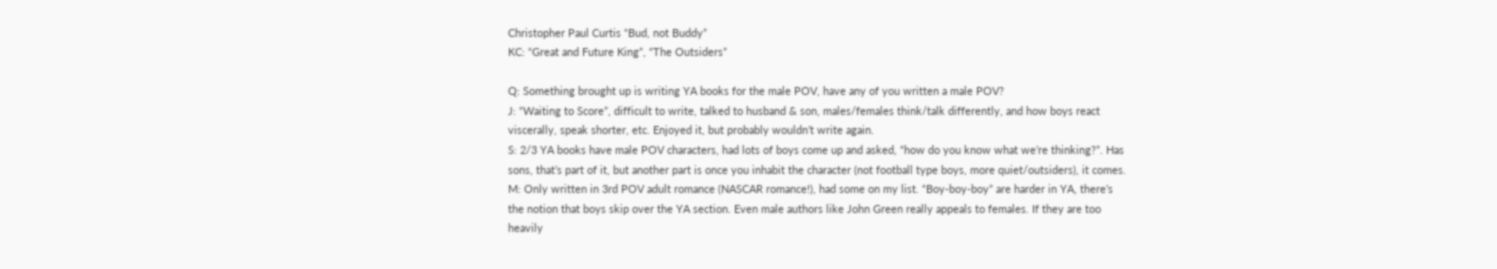Christopher Paul Curtis “Bud, not Buddy”
KC: “Great and Future King”, “The Outsiders”

Q: Something brought up is writing YA books for the male POV, have any of you written a male POV?
J: “Waiting to Score”, difficult to write, talked to husband & son, males/females think/talk differently, and how boys react viscerally, speak shorter, etc. Enjoyed it, but probably wouldn’t write again.
S: 2/3 YA books have male POV characters, had lots of boys come up and asked, “how do you know what we’re thinking?”. Has sons, that’s part of it, but another part is once you inhabit the character (not football type boys, more quiet/outsiders), it comes.
M: Only written in 3rd POV adult romance (NASCAR romance!), had some on my list. “Boy-boy-boy” are harder in YA, there’s the notion that boys skip over the YA section. Even male authors like John Green really appeals to females. If they are too heavily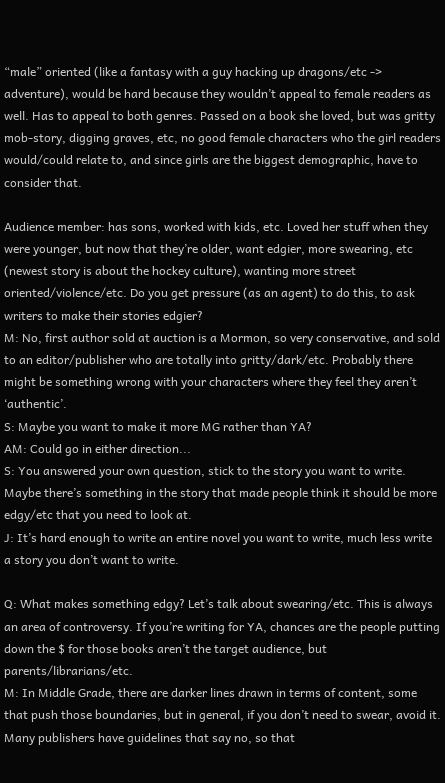“male” oriented (like a fantasy with a guy hacking up dragons/etc -> adventure), would be hard because they wouldn’t appeal to female readers as well. Has to appeal to both genres. Passed on a book she loved, but was gritty mob-story, digging graves, etc, no good female characters who the girl readers would/could relate to, and since girls are the biggest demographic, have to consider that.

Audience member: has sons, worked with kids, etc. Loved her stuff when they were younger, but now that they’re older, want edgier, more swearing, etc (newest story is about the hockey culture), wanting more street oriented/violence/etc. Do you get pressure (as an agent) to do this, to ask writers to make their stories edgier?
M: No, first author sold at auction is a Mormon, so very conservative, and sold to an editor/publisher who are totally into gritty/dark/etc. Probably there might be something wrong with your characters where they feel they aren’t ‘authentic’.
S: Maybe you want to make it more MG rather than YA?
AM: Could go in either direction...
S: You answered your own question, stick to the story you want to write. Maybe there’s something in the story that made people think it should be more edgy/etc that you need to look at.
J: It’s hard enough to write an entire novel you want to write, much less write a story you don’t want to write.

Q: What makes something edgy? Let’s talk about swearing/etc. This is always an area of controversy. If you’re writing for YA, chances are the people putting down the $ for those books aren’t the target audience, but parents/librarians/etc.
M: In Middle Grade, there are darker lines drawn in terms of content, some that push those boundaries, but in general, if you don’t need to swear, avoid it. Many publishers have guidelines that say no, so that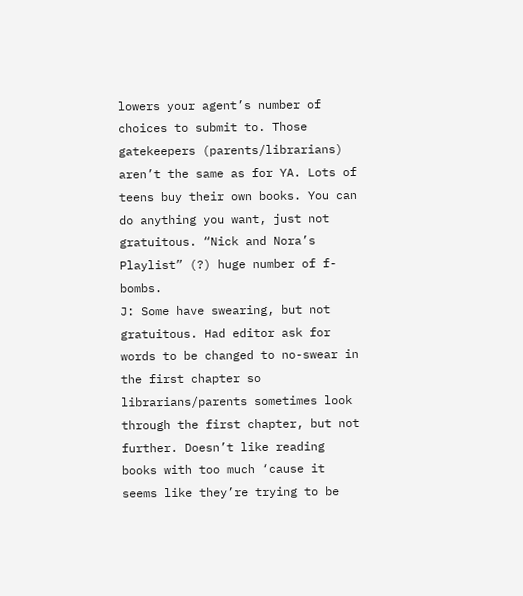lowers your agent’s number of choices to submit to. Those gatekeepers (parents/librarians) aren’t the same as for YA. Lots of teens buy their own books. You can do anything you want, just not gratuitous. “Nick and Nora’s Playlist” (?) huge number of f-bombs.
J: Some have swearing, but not gratuitous. Had editor ask for words to be changed to no-swear in the first chapter so librarians/parents sometimes look through the first chapter, but not further. Doesn’t like reading books with too much ‘cause it seems like they’re trying to be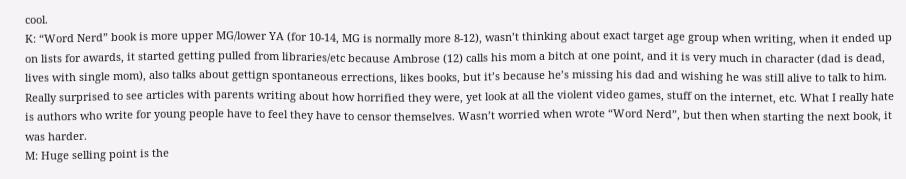cool.
K: “Word Nerd” book is more upper MG/lower YA (for 10-14, MG is normally more 8-12), wasn’t thinking about exact target age group when writing, when it ended up on lists for awards, it started getting pulled from libraries/etc because Ambrose (12) calls his mom a bitch at one point, and it is very much in character (dad is dead, lives with single mom), also talks about gettign spontaneous errections, likes books, but it’s because he’s missing his dad and wishing he was still alive to talk to him. Really surprised to see articles with parents writing about how horrified they were, yet look at all the violent video games, stuff on the internet, etc. What I really hate is authors who write for young people have to feel they have to censor themselves. Wasn’t worried when wrote “Word Nerd”, but then when starting the next book, it was harder.
M: Huge selling point is the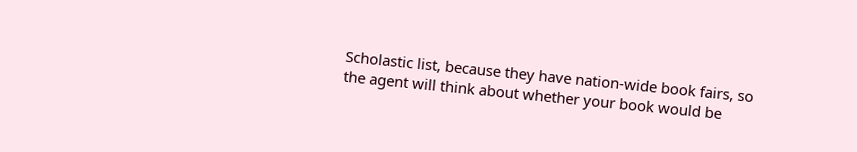Scholastic list, because they have nation-wide book fairs, so the agent will think about whether your book would be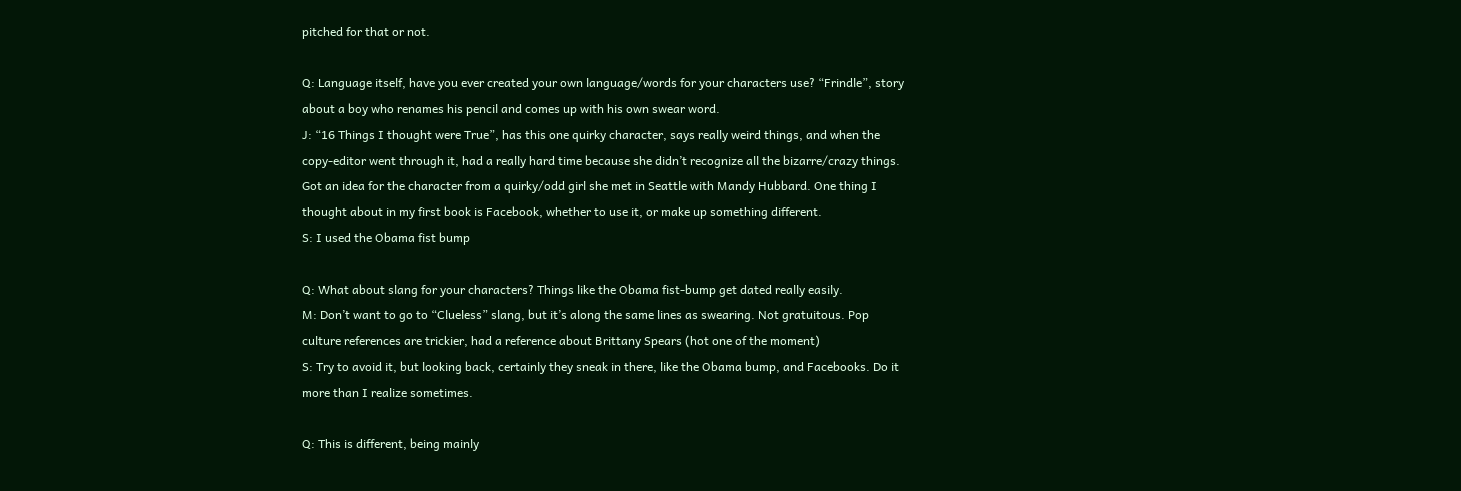pitched for that or not.

Q: Language itself, have you ever created your own language/words for your characters use? “Frindle”, story about a boy who renames his pencil and comes up with his own swear word.
J: “16 Things I thought were True”, has this one quirky character, says really weird things, and when the copy-editor went through it, had a really hard time because she didn’t recognize all the bizarre/crazy things. Got an idea for the character from a quirky/odd girl she met in Seattle with Mandy Hubbard. One thing I thought about in my first book is Facebook, whether to use it, or make up something different.
S: I used the Obama fist bump

Q: What about slang for your characters? Things like the Obama fist-bump get dated really easily.
M: Don’t want to go to “Clueless” slang, but it’s along the same lines as swearing. Not gratuitous. Pop culture references are trickier, had a reference about Brittany Spears (hot one of the moment)
S: Try to avoid it, but looking back, certainly they sneak in there, like the Obama bump, and Facebooks. Do it more than I realize sometimes.

Q: This is different, being mainly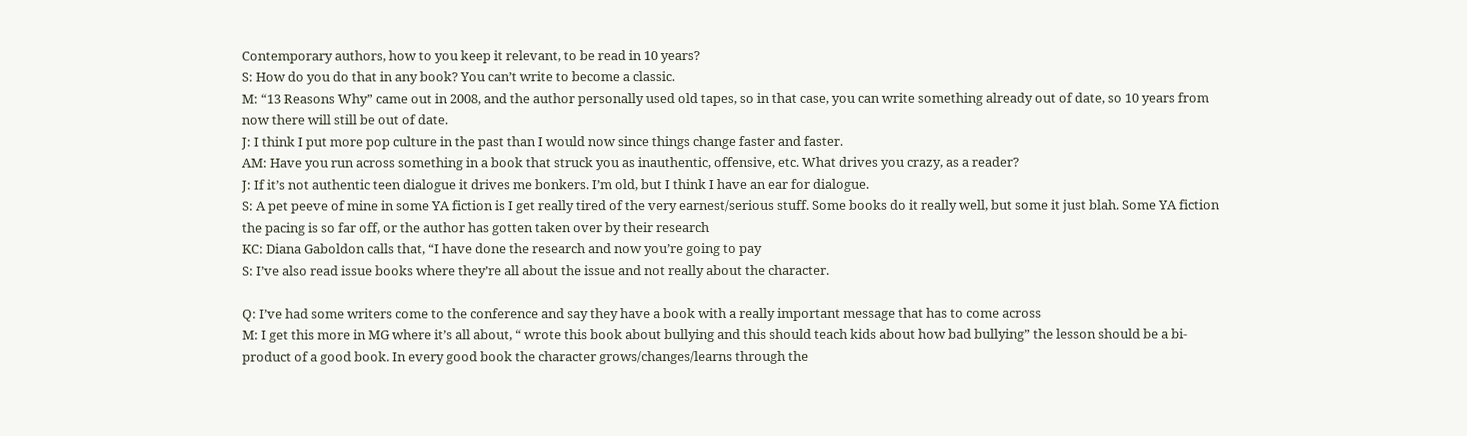Contemporary authors, how to you keep it relevant, to be read in 10 years?
S: How do you do that in any book? You can’t write to become a classic.
M: “13 Reasons Why” came out in 2008, and the author personally used old tapes, so in that case, you can write something already out of date, so 10 years from now there will still be out of date.
J: I think I put more pop culture in the past than I would now since things change faster and faster.
AM: Have you run across something in a book that struck you as inauthentic, offensive, etc. What drives you crazy, as a reader?
J: If it’s not authentic teen dialogue it drives me bonkers. I’m old, but I think I have an ear for dialogue.
S: A pet peeve of mine in some YA fiction is I get really tired of the very earnest/serious stuff. Some books do it really well, but some it just blah. Some YA fiction the pacing is so far off, or the author has gotten taken over by their research
KC: Diana Gaboldon calls that, “I have done the research and now you’re going to pay
S: I’ve also read issue books where they’re all about the issue and not really about the character.

Q: I’ve had some writers come to the conference and say they have a book with a really important message that has to come across
M: I get this more in MG where it’s all about, “ wrote this book about bullying and this should teach kids about how bad bullying” the lesson should be a bi-product of a good book. In every good book the character grows/changes/learns through the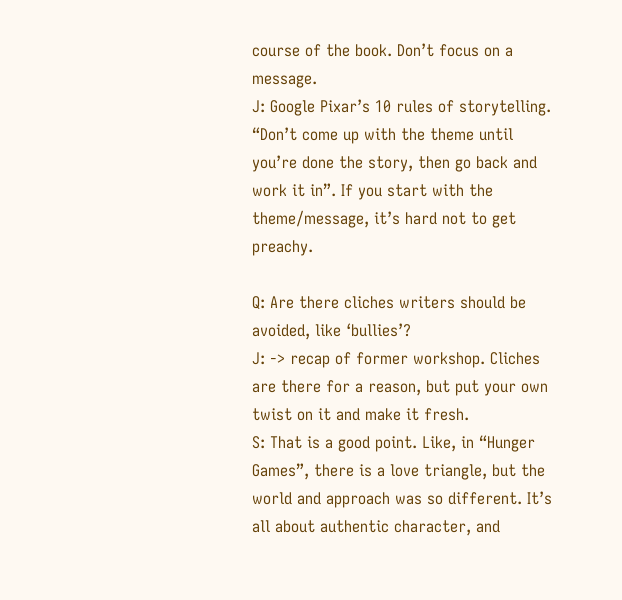course of the book. Don’t focus on a message.
J: Google Pixar’s 10 rules of storytelling. “Don’t come up with the theme until you’re done the story, then go back and work it in”. If you start with the theme/message, it’s hard not to get preachy.

Q: Are there cliches writers should be avoided, like ‘bullies’?
J: -> recap of former workshop. Cliches are there for a reason, but put your own twist on it and make it fresh.
S: That is a good point. Like, in “Hunger Games”, there is a love triangle, but the world and approach was so different. It’s all about authentic character, and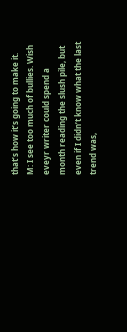that’s how it’s going to make it.
M: I see too much of bullies. Wish eveyr writer could spend a month reading the slush pile, but even if I didn’t know what the last trend was,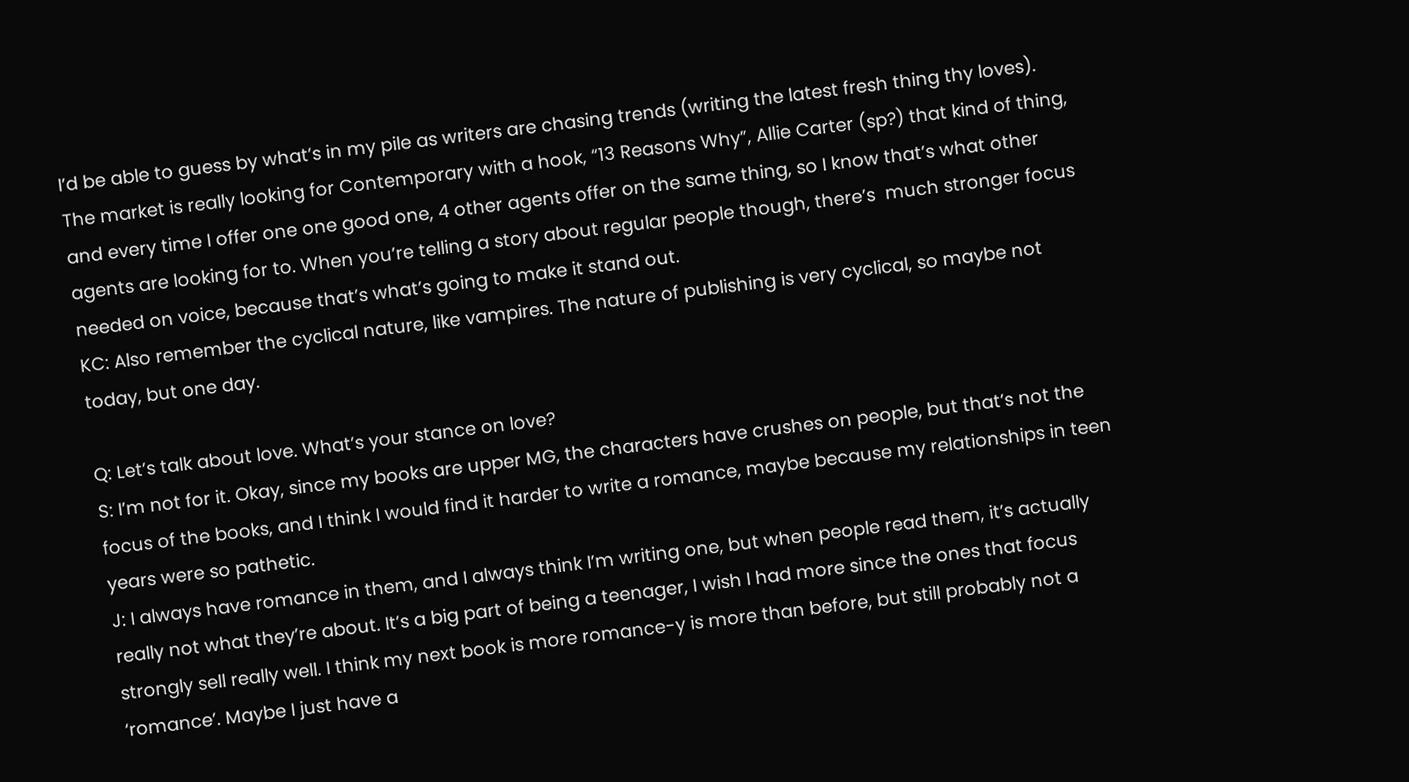I’d be able to guess by what’s in my pile as writers are chasing trends (writing the latest fresh thing thy loves). The market is really looking for Contemporary with a hook, “13 Reasons Why”, Allie Carter (sp?) that kind of thing, and every time I offer one one good one, 4 other agents offer on the same thing, so I know that’s what other agents are looking for to. When you’re telling a story about regular people though, there’s  much stronger focus needed on voice, because that’s what’s going to make it stand out.
KC: Also remember the cyclical nature, like vampires. The nature of publishing is very cyclical, so maybe not today, but one day.

Q: Let’s talk about love. What’s your stance on love?
S: I’m not for it. Okay, since my books are upper MG, the characters have crushes on people, but that’s not the focus of the books, and I think I would find it harder to write a romance, maybe because my relationships in teen years were so pathetic.
J: I always have romance in them, and I always think I’m writing one, but when people read them, it’s actually really not what they’re about. It’s a big part of being a teenager, I wish I had more since the ones that focus strongly sell really well. I think my next book is more romance-y is more than before, but still probably not a ‘romance’. Maybe I just have a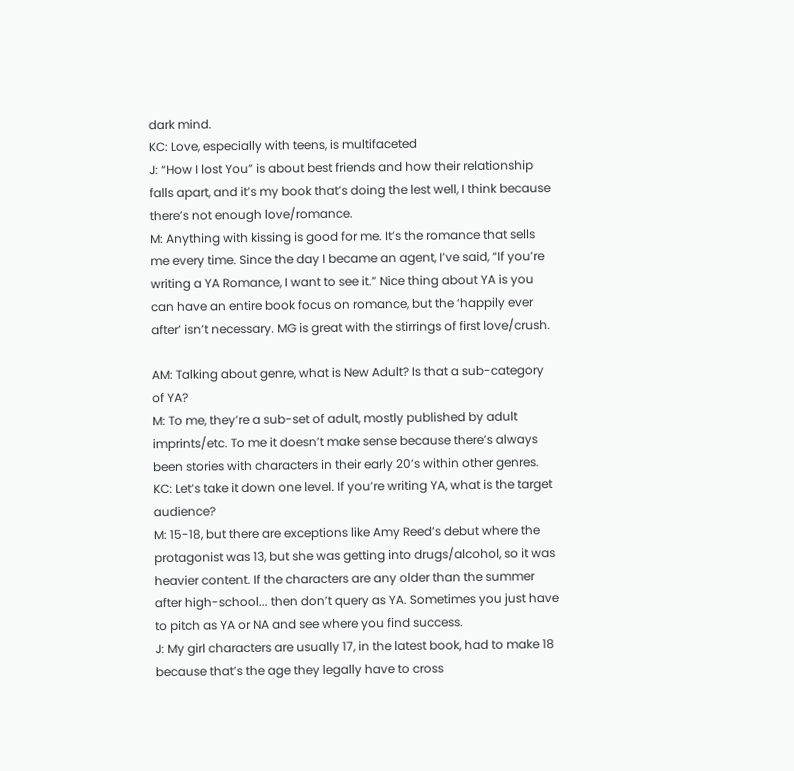dark mind.
KC: Love, especially with teens, is multifaceted
J: “How I lost You” is about best friends and how their relationship falls apart, and it’s my book that’s doing the lest well, I think because there’s not enough love/romance.
M: Anything with kissing is good for me. It’s the romance that sells me every time. Since the day I became an agent, I’ve said, “If you’re writing a YA Romance, I want to see it.” Nice thing about YA is you can have an entire book focus on romance, but the ‘happily ever after’ isn’t necessary. MG is great with the stirrings of first love/crush.

AM: Talking about genre, what is New Adult? Is that a sub-category of YA?
M: To me, they’re a sub-set of adult, mostly published by adult imprints/etc. To me it doesn’t make sense because there’s always been stories with characters in their early 20’s within other genres.
KC: Let’s take it down one level. If you’re writing YA, what is the target audience?
M: 15-18, but there are exceptions like Amy Reed’s debut where the protagonist was 13, but she was getting into drugs/alcohol, so it was heavier content. If the characters are any older than the summer after high-school... then don’t query as YA. Sometimes you just have to pitch as YA or NA and see where you find success.
J: My girl characters are usually 17, in the latest book, had to make 18 because that’s the age they legally have to cross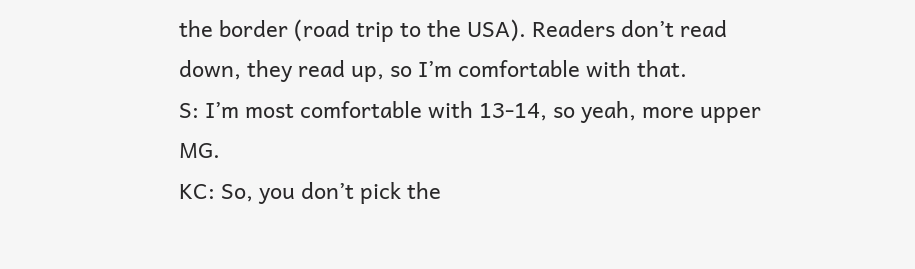the border (road trip to the USA). Readers don’t read down, they read up, so I’m comfortable with that.
S: I’m most comfortable with 13-14, so yeah, more upper MG.
KC: So, you don’t pick the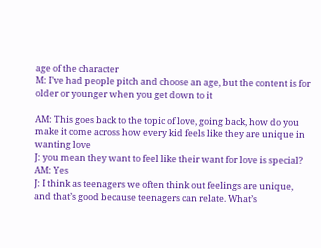age of the character
M: I’ve had people pitch and choose an age, but the content is for older or younger when you get down to it

AM: This goes back to the topic of love, going back, how do you make it come across how every kid feels like they are unique in wanting love
J: you mean they want to feel like their want for love is special?
AM: Yes
J: I think as teenagers we often think out feelings are unique, and that’s good because teenagers can relate. What’s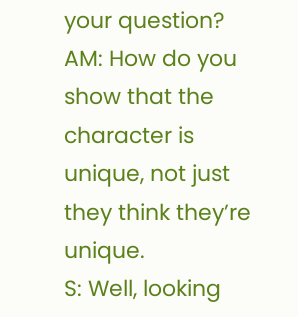your question?
AM: How do you show that the character is unique, not just they think they’re unique.
S: Well, looking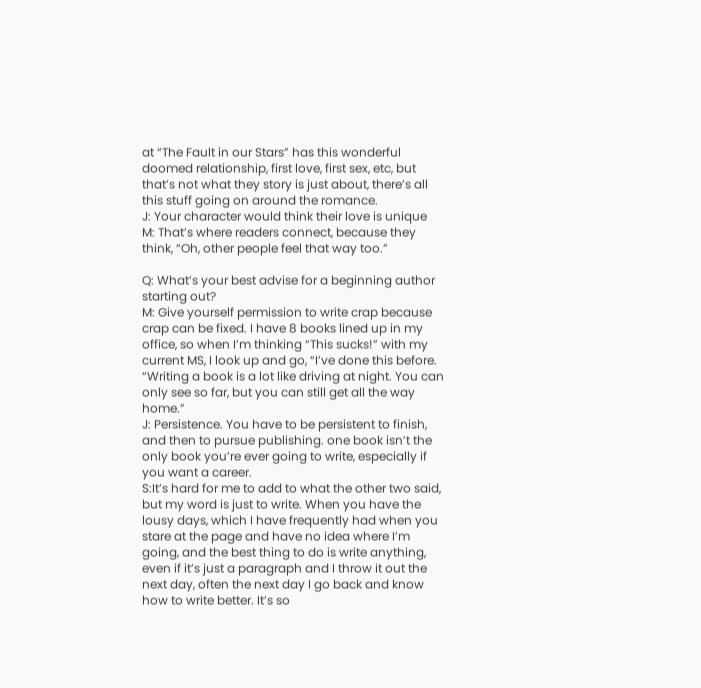at “The Fault in our Stars” has this wonderful doomed relationship, first love, first sex, etc, but that’s not what they story is just about, there’s all this stuff going on around the romance.
J: Your character would think their love is unique
M: That’s where readers connect, because they think, “Oh, other people feel that way too.”

Q: What’s your best advise for a beginning author starting out?
M: Give yourself permission to write crap because crap can be fixed. I have 8 books lined up in my office, so when I’m thinking “This sucks!” with my current MS, I look up and go, “I’ve done this before. “Writing a book is a lot like driving at night. You can only see so far, but you can still get all the way home.”
J: Persistence. You have to be persistent to finish, and then to pursue publishing. one book isn’t the only book you’re ever going to write, especially if you want a career.
S:It’s hard for me to add to what the other two said, but my word is just to write. When you have the lousy days, which I have frequently had when you stare at the page and have no idea where I’m going, and the best thing to do is write anything, even if it’s just a paragraph and I throw it out the next day, often the next day I go back and know how to write better. It’s so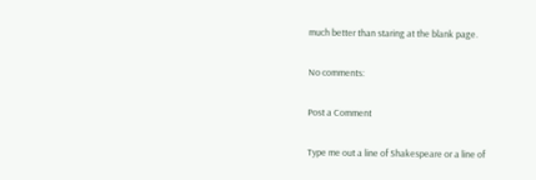much better than staring at the blank page.

No comments:

Post a Comment

Type me out a line of Shakespeare or a line of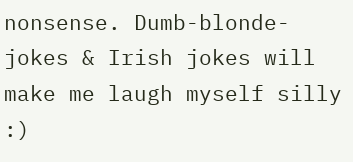nonsense. Dumb-blonde-jokes & Irish jokes will make me laugh myself silly :)